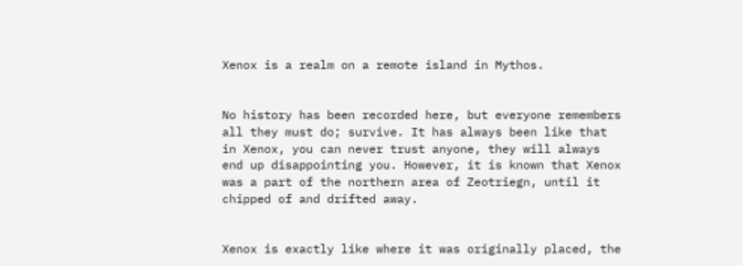Xenox is a realm on a remote island in Mythos.


No history has been recorded here, but everyone remembers all they must do; survive. It has always been like that in Xenox, you can never trust anyone, they will always end up disappointing you. However, it is known that Xenox was a part of the northern area of Zeotriegn, until it chipped of and drifted away.


Xenox is exactly like where it was originally placed, the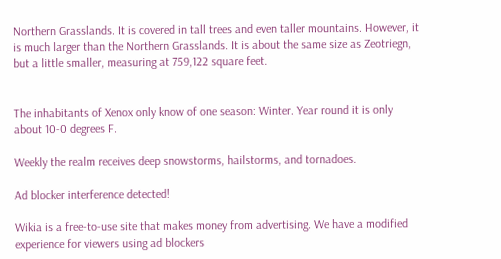Northern Grasslands. It is covered in tall trees and even taller mountains. However, it is much larger than the Northern Grasslands. It is about the same size as Zeotriegn, but a little smaller, measuring at 759,122 square feet.


The inhabitants of Xenox only know of one season: Winter. Year round it is only about 10-0 degrees F.

Weekly the realm receives deep snowstorms, hailstorms, and tornadoes.

Ad blocker interference detected!

Wikia is a free-to-use site that makes money from advertising. We have a modified experience for viewers using ad blockers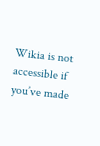Wikia is not accessible if you’ve made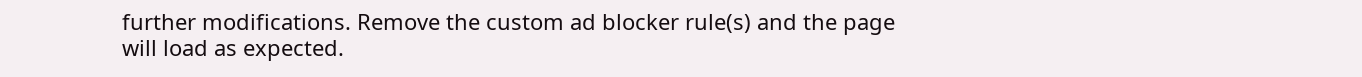further modifications. Remove the custom ad blocker rule(s) and the page will load as expected.